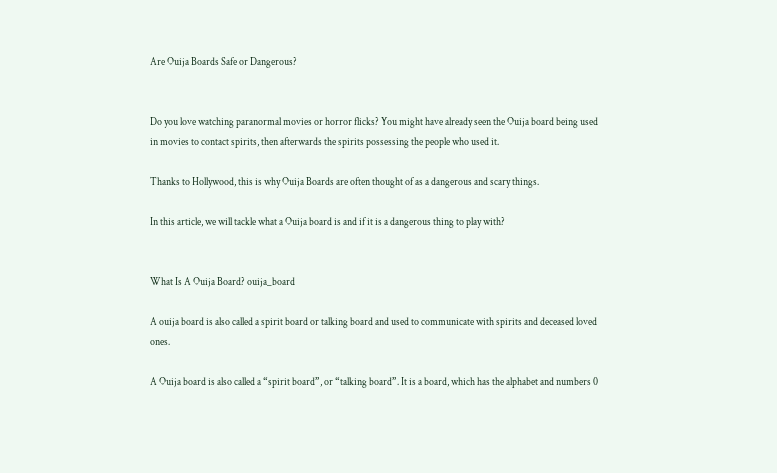Are Ouija Boards Safe or Dangerous?


Do you love watching paranormal movies or horror flicks? You might have already seen the Ouija board being used in movies to contact spirits, then afterwards the spirits possessing the people who used it.

Thanks to Hollywood, this is why Ouija Boards are often thought of as a dangerous and scary things.

In this article, we will tackle what a Ouija board is and if it is a dangerous thing to play with?


What Is A Ouija Board? ouija_board

A ouija board is also called a spirit board or talking board and used to communicate with spirits and deceased loved ones.

A Ouija board is also called a “spirit board”, or “talking board”. It is a board, which has the alphabet and numbers 0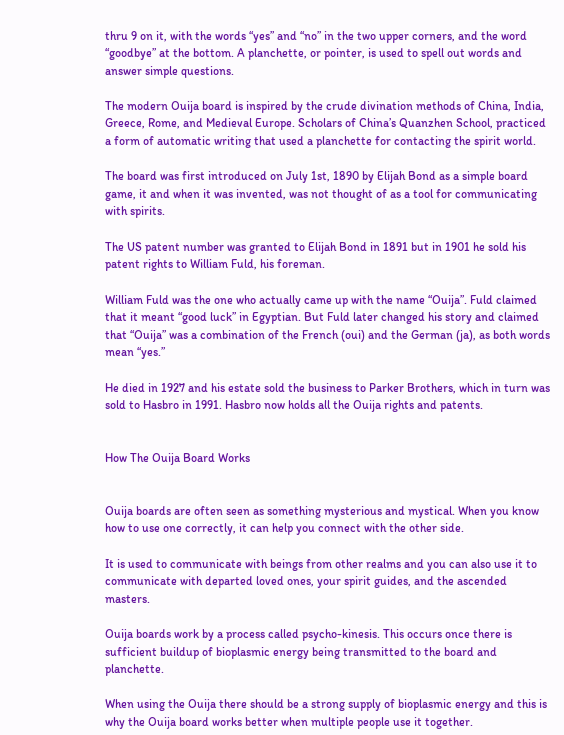thru 9 on it, with the words “yes” and “no” in the two upper corners, and the word “goodbye” at the bottom. A planchette, or pointer, is used to spell out words and answer simple questions.

The modern Ouija board is inspired by the crude divination methods of China, India, Greece, Rome, and Medieval Europe. Scholars of China’s Quanzhen School, practiced a form of automatic writing that used a planchette for contacting the spirit world.

The board was first introduced on July 1st, 1890 by Elijah Bond as a simple board game, it and when it was invented, was not thought of as a tool for communicating with spirits.

The US patent number was granted to Elijah Bond in 1891 but in 1901 he sold his patent rights to William Fuld, his foreman.

William Fuld was the one who actually came up with the name “Ouija”. Fuld claimed that it meant “good luck” in Egyptian. But Fuld later changed his story and claimed that “Ouija” was a combination of the French (oui) and the German (ja), as both words mean “yes.”

He died in 1927 and his estate sold the business to Parker Brothers, which in turn was sold to Hasbro in 1991. Hasbro now holds all the Ouija rights and patents.


How The Ouija Board Works


Ouija boards are often seen as something mysterious and mystical. When you know how to use one correctly, it can help you connect with the other side.

It is used to communicate with beings from other realms and you can also use it to communicate with departed loved ones, your spirit guides, and the ascended masters.

Ouija boards work by a process called psycho-kinesis. This occurs once there is sufficient buildup of bioplasmic energy being transmitted to the board and planchette.

When using the Ouija there should be a strong supply of bioplasmic energy and this is why the Ouija board works better when multiple people use it together.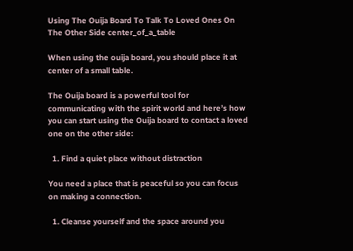Using The Ouija Board To Talk To Loved Ones On The Other Side center_of_a_table

When using the ouija board, you should place it at center of a small table.

The Ouija board is a powerful tool for communicating with the spirit world and here’s how you can start using the Ouija board to contact a loved one on the other side:

  1. Find a quiet place without distraction

You need a place that is peaceful so you can focus on making a connection.

  1. Cleanse yourself and the space around you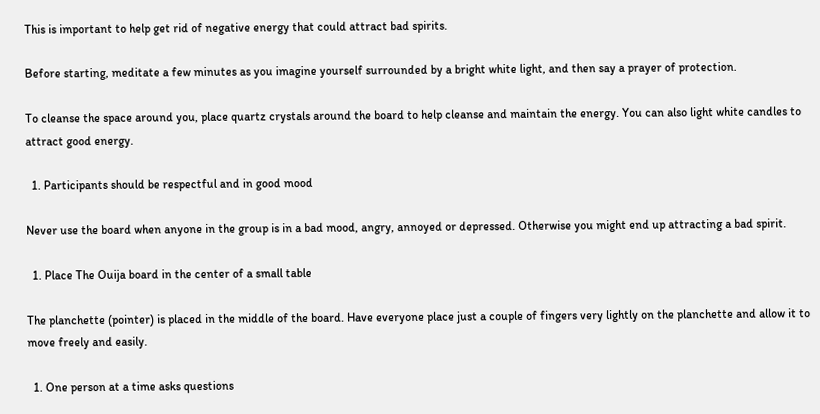This is important to help get rid of negative energy that could attract bad spirits.

Before starting, meditate a few minutes as you imagine yourself surrounded by a bright white light, and then say a prayer of protection.

To cleanse the space around you, place quartz crystals around the board to help cleanse and maintain the energy. You can also light white candles to attract good energy.

  1. Participants should be respectful and in good mood

Never use the board when anyone in the group is in a bad mood, angry, annoyed or depressed. Otherwise you might end up attracting a bad spirit.

  1. Place The Ouija board in the center of a small table

The planchette (pointer) is placed in the middle of the board. Have everyone place just a couple of fingers very lightly on the planchette and allow it to move freely and easily.

  1. One person at a time asks questions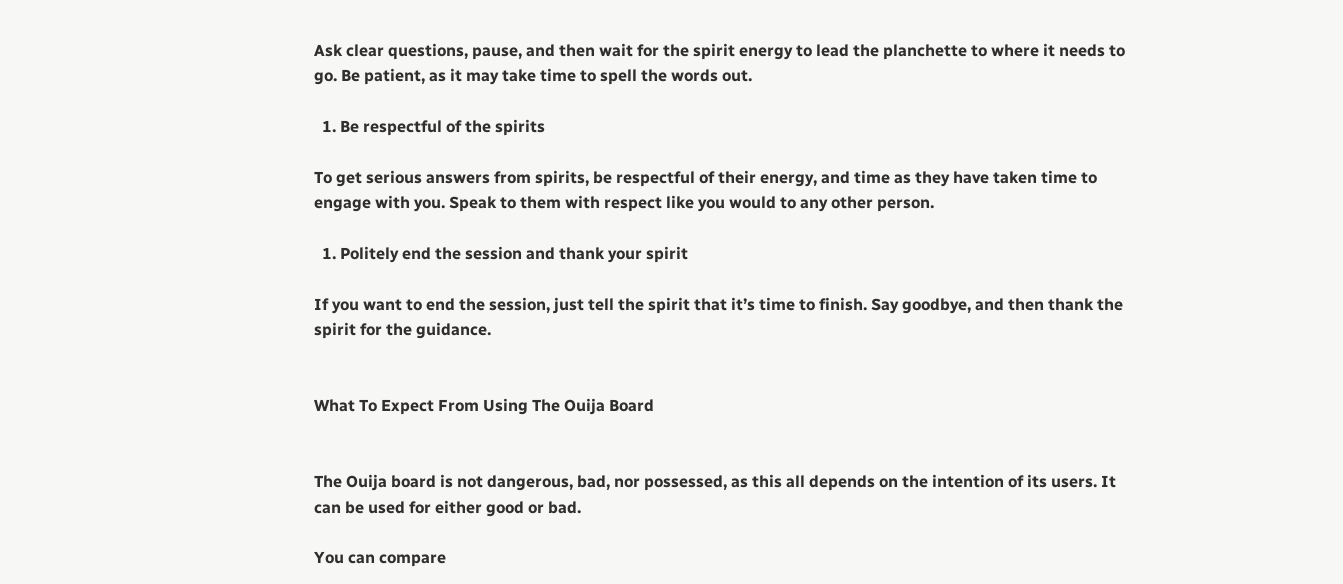Ask clear questions, pause, and then wait for the spirit energy to lead the planchette to where it needs to go. Be patient, as it may take time to spell the words out.

  1. Be respectful of the spirits

To get serious answers from spirits, be respectful of their energy, and time as they have taken time to engage with you. Speak to them with respect like you would to any other person.

  1. Politely end the session and thank your spirit

If you want to end the session, just tell the spirit that it’s time to finish. Say goodbye, and then thank the spirit for the guidance.


What To Expect From Using The Ouija Board


The Ouija board is not dangerous, bad, nor possessed, as this all depends on the intention of its users. It can be used for either good or bad.

You can compare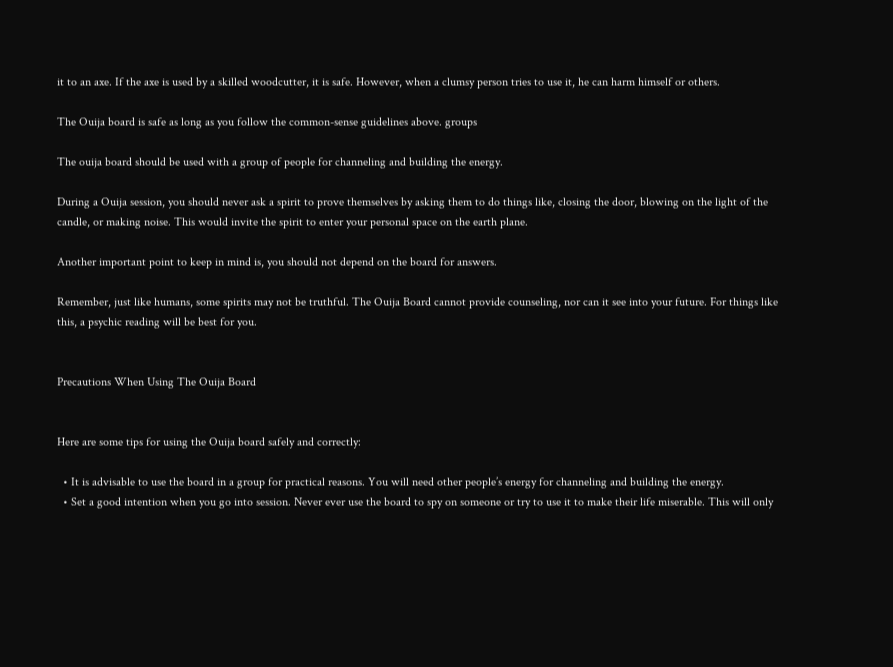it to an axe. If the axe is used by a skilled woodcutter, it is safe. However, when a clumsy person tries to use it, he can harm himself or others.

The Ouija board is safe as long as you follow the common-sense guidelines above. groups

The ouija board should be used with a group of people for channeling and building the energy.

During a Ouija session, you should never ask a spirit to prove themselves by asking them to do things like, closing the door, blowing on the light of the candle, or making noise. This would invite the spirit to enter your personal space on the earth plane.

Another important point to keep in mind is, you should not depend on the board for answers.

Remember, just like humans, some spirits may not be truthful. The Ouija Board cannot provide counseling, nor can it see into your future. For things like this, a psychic reading will be best for you.


Precautions When Using The Ouija Board


Here are some tips for using the Ouija board safely and correctly:

  • It is advisable to use the board in a group for practical reasons. You will need other people’s energy for channeling and building the energy.
  • Set a good intention when you go into session. Never ever use the board to spy on someone or try to use it to make their life miserable. This will only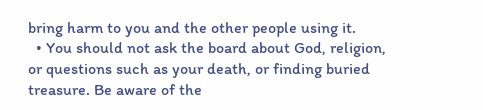bring harm to you and the other people using it.
  • You should not ask the board about God, religion, or questions such as your death, or finding buried treasure. Be aware of the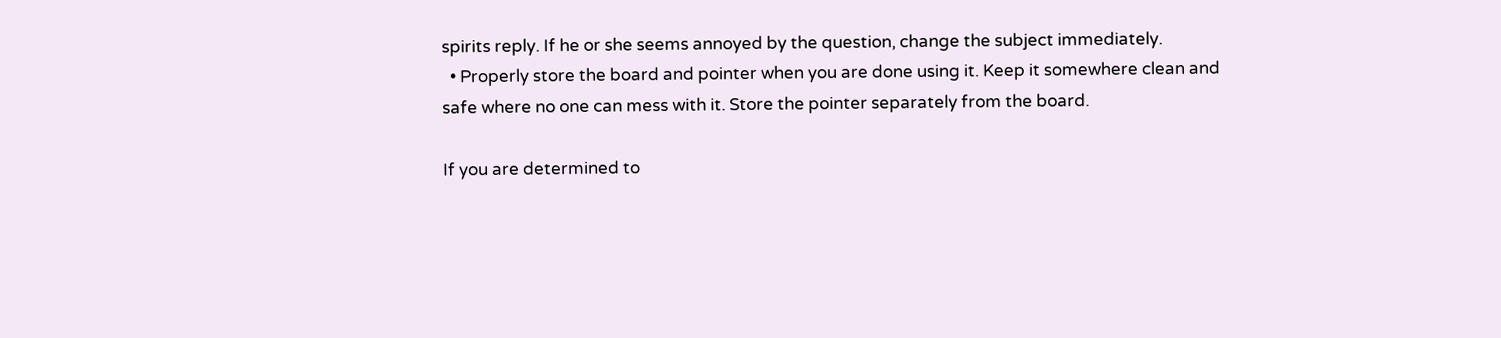spirits reply. If he or she seems annoyed by the question, change the subject immediately.
  • Properly store the board and pointer when you are done using it. Keep it somewhere clean and safe where no one can mess with it. Store the pointer separately from the board.

If you are determined to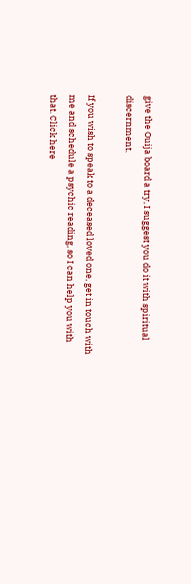give the Ouija board a try, I suggest you do it with spiritual discernment.

If you wish to speak to a deceased loved one, get in touch with me and schedule a psychic reading, so I can help you with that. Click here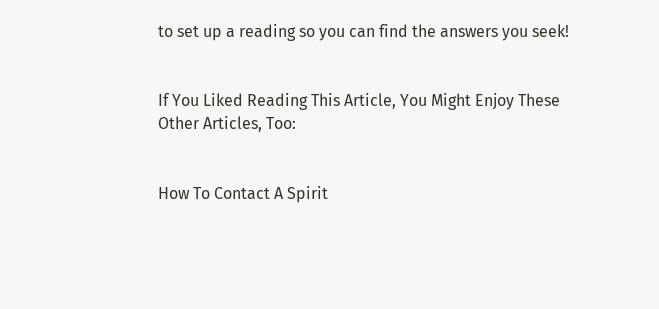to set up a reading so you can find the answers you seek!


If You Liked Reading This Article, You Might Enjoy These Other Articles, Too:


How To Contact A Spirit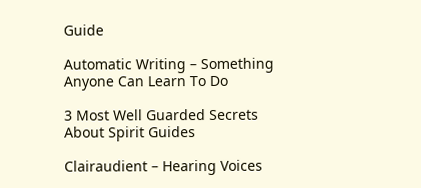Guide

Automatic Writing – Something Anyone Can Learn To Do

3 Most Well Guarded Secrets About Spirit Guides

Clairaudient – Hearing Voices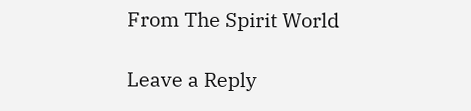From The Spirit World

Leave a Reply